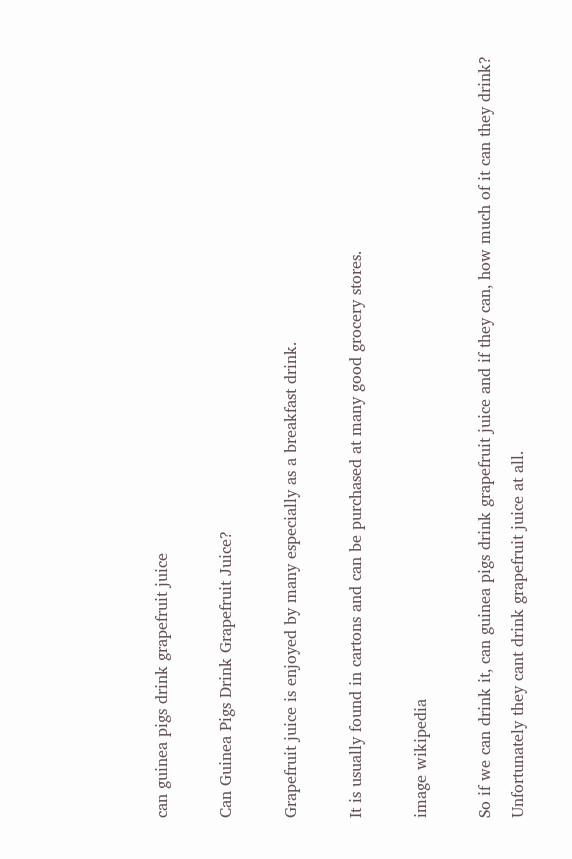can guinea pigs drink grapefruit juice

Can Guinea Pigs Drink Grapefruit Juice?

Grapefruit juice is enjoyed by many especially as a breakfast drink.

It is usually found in cartons and can be purchased at many good grocery stores.

image wikipedia

So if we can drink it, can guinea pigs drink grapefruit juice and if they can, how much of it can they drink?
Unfortunately they cant drink grapefruit juice at all.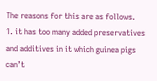The reasons for this are as follows.
1. it has too many added preservatives and additives in it which guinea pigs can’t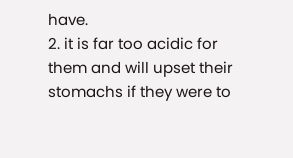have.
2. it is far too acidic for them and will upset their stomachs if they were to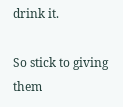drink it.

So stick to giving them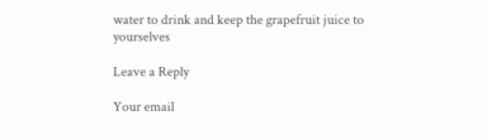water to drink and keep the grapefruit juice to yourselves

Leave a Reply

Your email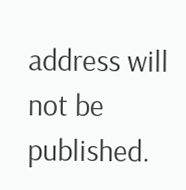address will not be published.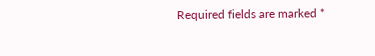Required fields are marked *